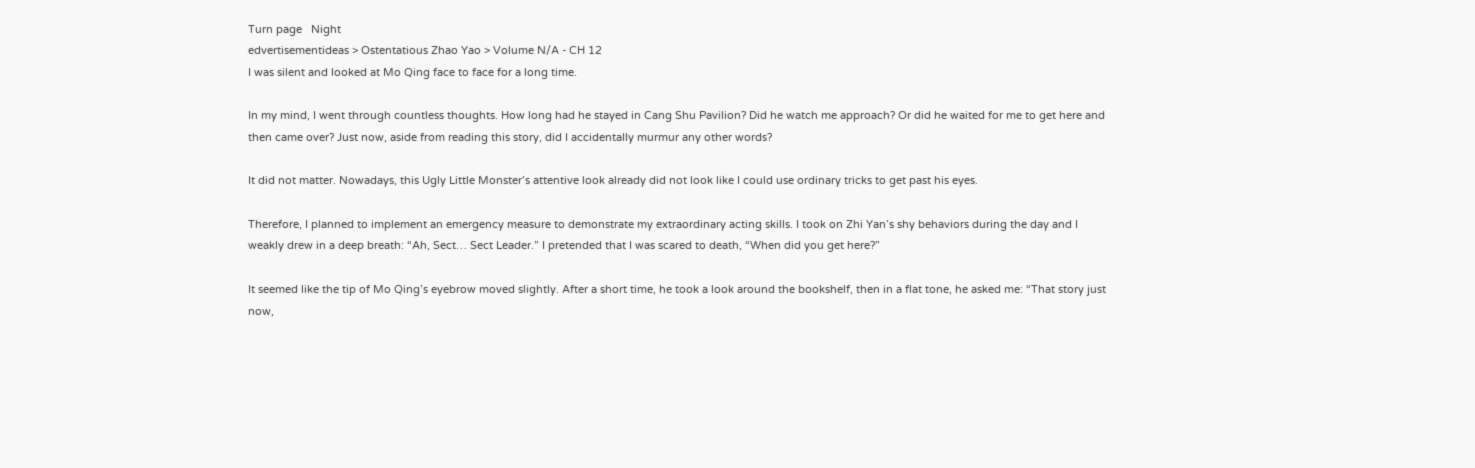Turn page   Night
edvertisementideas > Ostentatious Zhao Yao > Volume N/A - CH 12
I was silent and looked at Mo Qing face to face for a long time.

In my mind, I went through countless thoughts. How long had he stayed in Cang Shu Pavilion? Did he watch me approach? Or did he waited for me to get here and then came over? Just now, aside from reading this story, did I accidentally murmur any other words?

It did not matter. Nowadays, this Ugly Little Monster’s attentive look already did not look like I could use ordinary tricks to get past his eyes.

Therefore, I planned to implement an emergency measure to demonstrate my extraordinary acting skills. I took on Zhi Yan’s shy behaviors during the day and I weakly drew in a deep breath: “Ah, Sect… Sect Leader.” I pretended that I was scared to death, “When did you get here?”

It seemed like the tip of Mo Qing’s eyebrow moved slightly. After a short time, he took a look around the bookshelf, then in a flat tone, he asked me: “That story just now,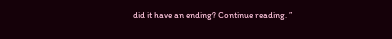did it have an ending? Continue reading. ”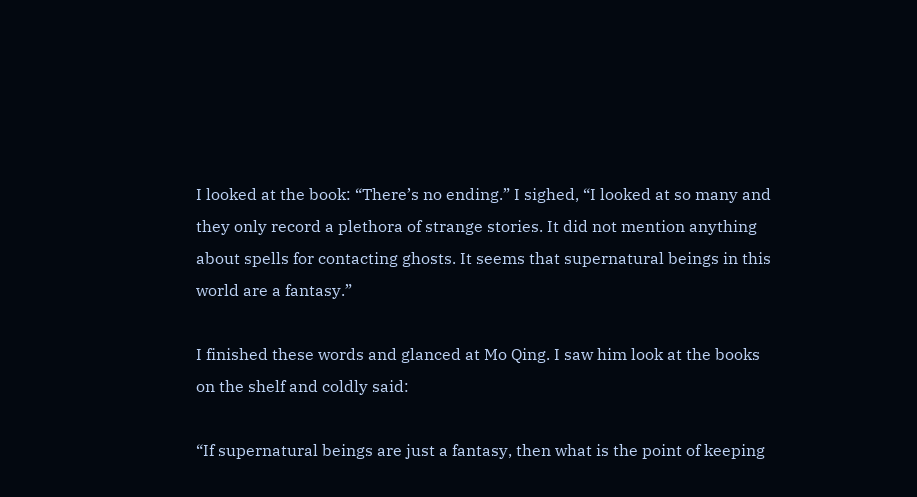I looked at the book: “There’s no ending.” I sighed, “I looked at so many and they only record a plethora of strange stories. It did not mention anything about spells for contacting ghosts. It seems that supernatural beings in this world are a fantasy.”

I finished these words and glanced at Mo Qing. I saw him look at the books on the shelf and coldly said:

“If supernatural beings are just a fantasy, then what is the point of keeping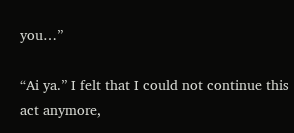you…”

“Ai ya.” I felt that I could not continue this act anymore,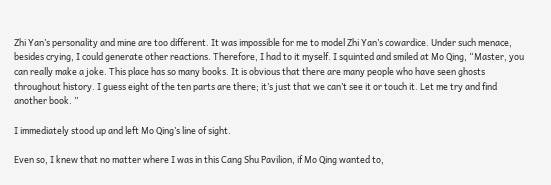Zhi Yan’s personality and mine are too different. It was impossible for me to model Zhi Yan’s cowardice. Under such menace, besides crying, I could generate other reactions. Therefore, I had to it myself. I squinted and smiled at Mo Qing, “Master, you can really make a joke. This place has so many books. It is obvious that there are many people who have seen ghosts throughout history. I guess eight of the ten parts are there; it’s just that we can’t see it or touch it. Let me try and find another book. ”

I immediately stood up and left Mo Qing’s line of sight.

Even so, I knew that no matter where I was in this Cang Shu Pavilion, if Mo Qing wanted to,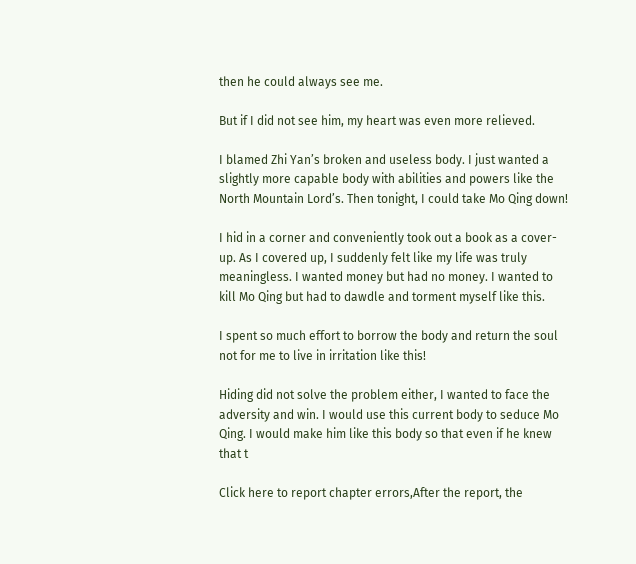then he could always see me.

But if I did not see him, my heart was even more relieved.

I blamed Zhi Yan’s broken and useless body. I just wanted a slightly more capable body with abilities and powers like the North Mountain Lord’s. Then tonight, I could take Mo Qing down!

I hid in a corner and conveniently took out a book as a cover-up. As I covered up, I suddenly felt like my life was truly meaningless. I wanted money but had no money. I wanted to kill Mo Qing but had to dawdle and torment myself like this.

I spent so much effort to borrow the body and return the soul not for me to live in irritation like this!

Hiding did not solve the problem either, I wanted to face the adversity and win. I would use this current body to seduce Mo Qing. I would make him like this body so that even if he knew that t

Click here to report chapter errors,After the report, the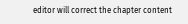editor will correct the chapter content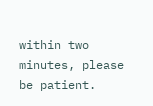within two minutes, please be patient.